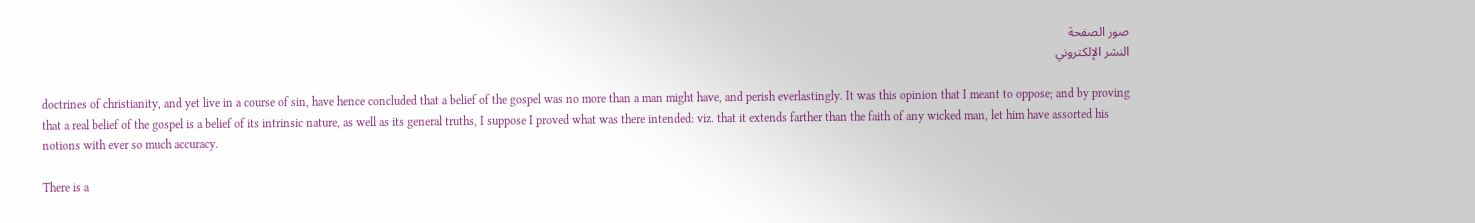صور الصفحة
النشر الإلكتروني

doctrines of christianity, and yet live in a course of sin, have hence concluded that a belief of the gospel was no more than a man might have, and perish everlastingly. It was this opinion that I meant to oppose; and by proving that a real belief of the gospel is a belief of its intrinsic nature, as well as its general truths, I suppose I proved what was there intended: viz. that it extends farther than the faith of any wicked man, let him have assorted his notions with ever so much accuracy.

There is a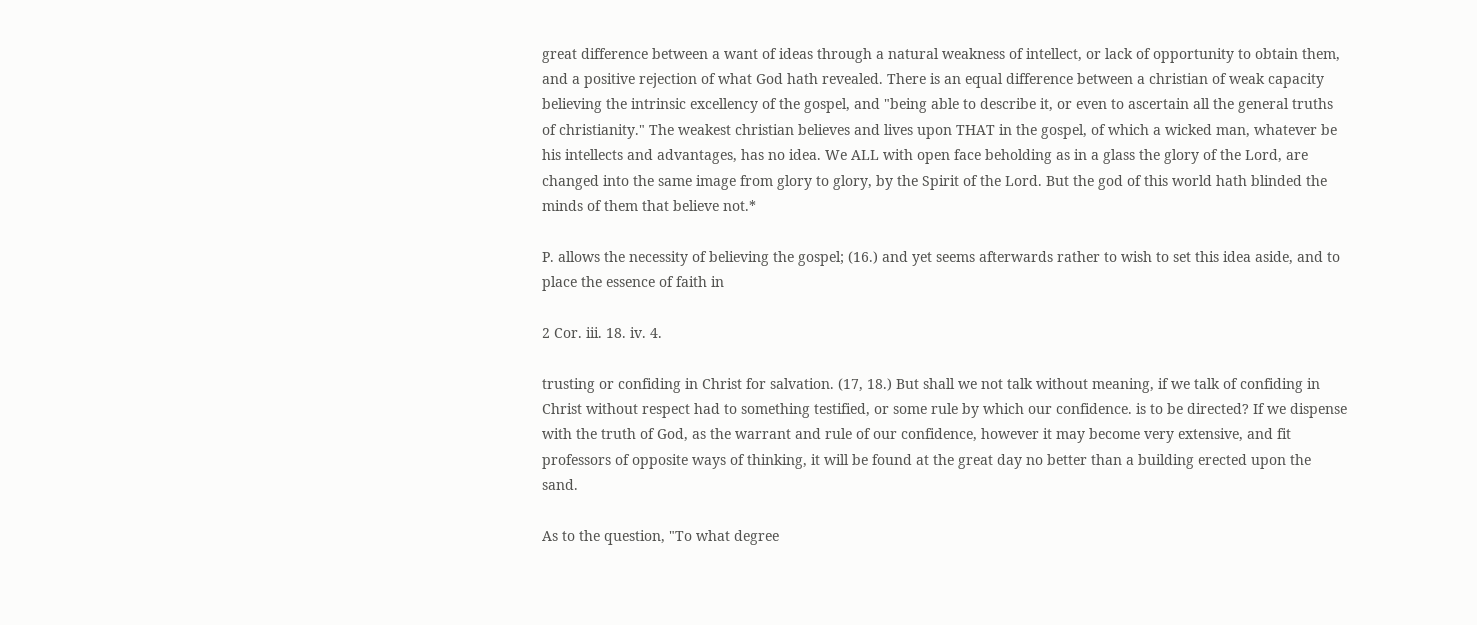great difference between a want of ideas through a natural weakness of intellect, or lack of opportunity to obtain them, and a positive rejection of what God hath revealed. There is an equal difference between a christian of weak capacity believing the intrinsic excellency of the gospel, and "being able to describe it, or even to ascertain all the general truths of christianity." The weakest christian believes and lives upon THAT in the gospel, of which a wicked man, whatever be his intellects and advantages, has no idea. We ALL with open face beholding as in a glass the glory of the Lord, are changed into the same image from glory to glory, by the Spirit of the Lord. But the god of this world hath blinded the minds of them that believe not.*

P. allows the necessity of believing the gospel; (16.) and yet seems afterwards rather to wish to set this idea aside, and to place the essence of faith in

2 Cor. iii. 18. iv. 4.

trusting or confiding in Christ for salvation. (17, 18.) But shall we not talk without meaning, if we talk of confiding in Christ without respect had to something testified, or some rule by which our confidence. is to be directed? If we dispense with the truth of God, as the warrant and rule of our confidence, however it may become very extensive, and fit professors of opposite ways of thinking, it will be found at the great day no better than a building erected upon the sand.

As to the question, "To what degree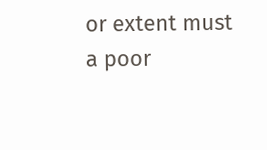or extent must a poor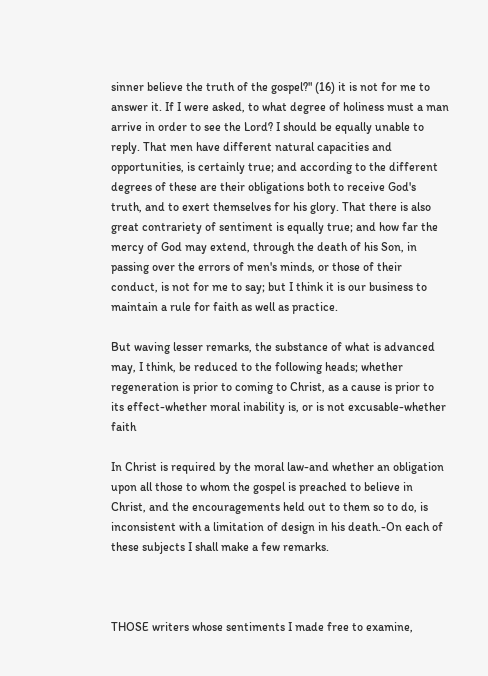sinner believe the truth of the gospel?" (16) it is not for me to answer it. If I were asked, to what degree of holiness must a man arrive in order to see the Lord? I should be equally unable to reply. That men have different natural capacities and opportunities, is certainly true; and according to the different degrees of these are their obligations both to receive God's truth, and to exert themselves for his glory. That there is also great contrariety of sentiment is equally true; and how far the mercy of God may extend, through the death of his Son, in passing over the errors of men's minds, or those of their conduct, is not for me to say; but I think it is our business to maintain a rule for faith as well as practice.

But waving lesser remarks, the substance of what is advanced may, I think, be reduced to the following heads; whether regeneration is prior to coming to Christ, as a cause is prior to its effect-whether moral inability is, or is not excusable-whether faith

In Christ is required by the moral law-and whether an obligation upon all those to whom the gospel is preached to believe in Christ, and the encouragements held out to them so to do, is inconsistent with a limitation of design in his death.-On each of these subjects I shall make a few remarks.



THOSE writers whose sentiments I made free to examine,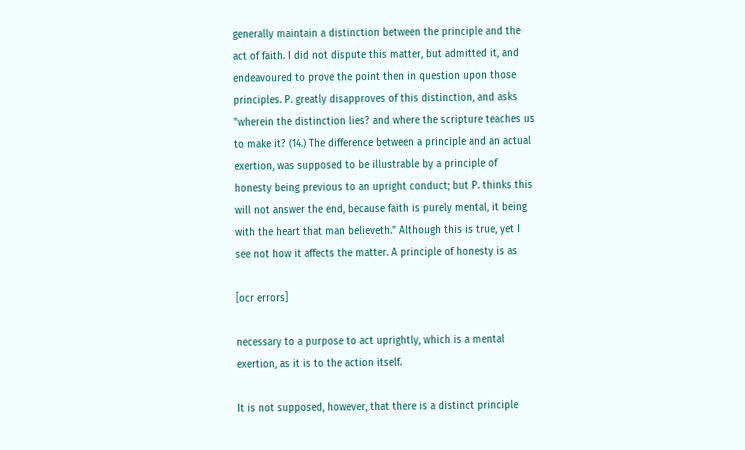generally maintain a distinction between the principle and the act of faith. I did not dispute this matter, but admitted it, and endeavoured to prove the point then in question upon those principles. P. greatly disapproves of this distinction, and asks "wherein the distinction lies? and where the scripture teaches us to make it? (14.) The difference between a principle and an actual exertion, was supposed to be illustrable by a principle of honesty being previous to an upright conduct; but P. thinks this will not answer the end, because faith is purely mental, it being with the heart that man believeth." Although this is true, yet I see not how it affects the matter. A principle of honesty is as

[ocr errors]

necessary to a purpose to act uprightly, which is a mental exertion, as it is to the action itself.

It is not supposed, however, that there is a distinct principle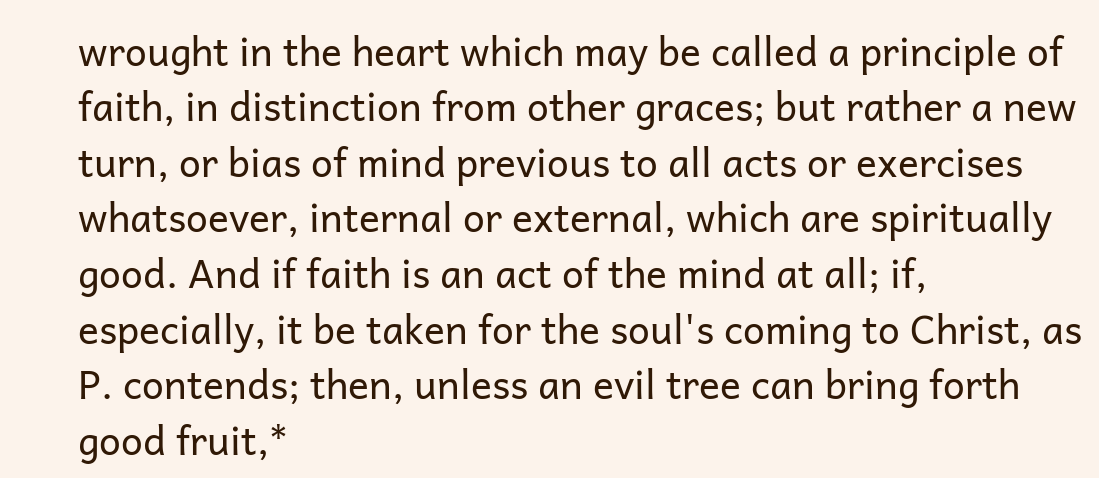wrought in the heart which may be called a principle of faith, in distinction from other graces; but rather a new turn, or bias of mind previous to all acts or exercises whatsoever, internal or external, which are spiritually good. And if faith is an act of the mind at all; if, especially, it be taken for the soul's coming to Christ, as P. contends; then, unless an evil tree can bring forth good fruit,*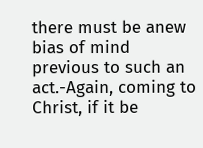there must be anew bias of mind previous to such an act.-Again, coming to Christ, if it be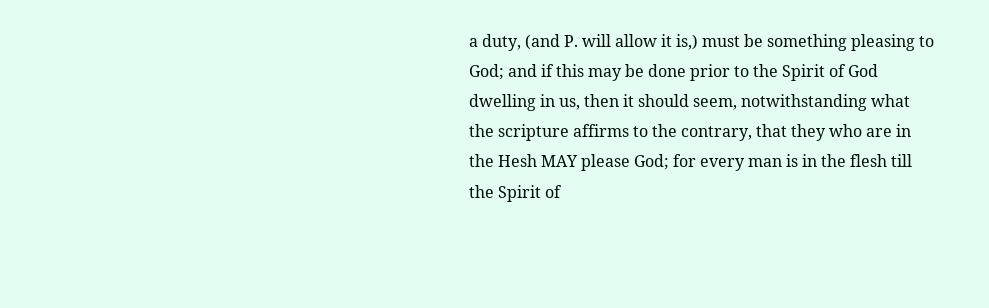a duty, (and P. will allow it is,) must be something pleasing to God; and if this may be done prior to the Spirit of God dwelling in us, then it should seem, notwithstanding what the scripture affirms to the contrary, that they who are in the Hesh MAY please God; for every man is in the flesh till the Spirit of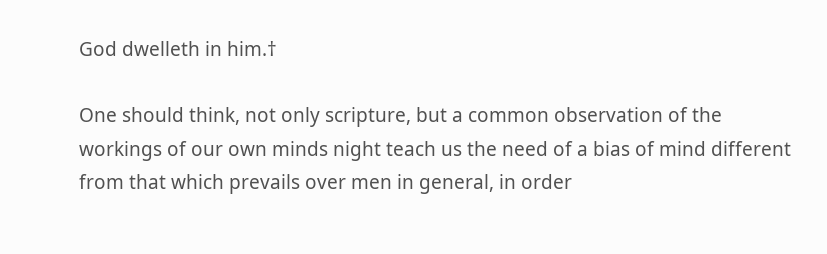God dwelleth in him.†

One should think, not only scripture, but a common observation of the workings of our own minds night teach us the need of a bias of mind different from that which prevails over men in general, in order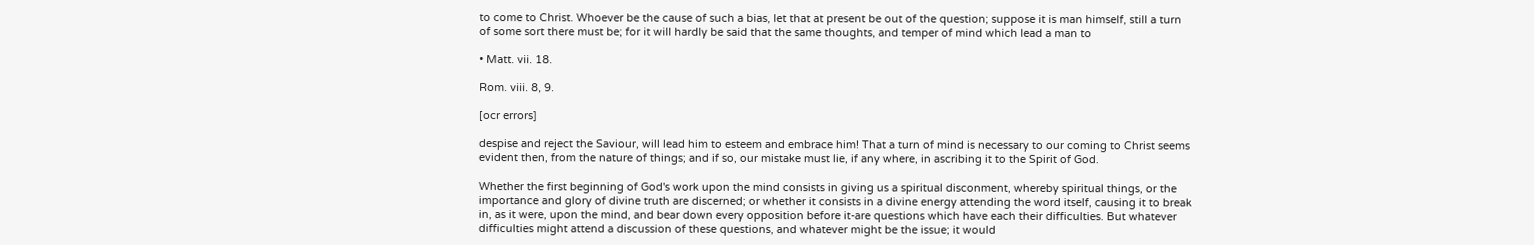to come to Christ. Whoever be the cause of such a bias, let that at present be out of the question; suppose it is man himself, still a turn of some sort there must be; for it will hardly be said that the same thoughts, and temper of mind which lead a man to

• Matt. vii. 18.

Rom. viii. 8, 9.

[ocr errors]

despise and reject the Saviour, will lead him to esteem and embrace him! That a turn of mind is necessary to our coming to Christ seems evident then, from the nature of things; and if so, our mistake must lie, if any where, in ascribing it to the Spirit of God.

Whether the first beginning of God's work upon the mind consists in giving us a spiritual disconment, whereby spiritual things, or the importance and glory of divine truth are discerned; or whether it consists in a divine energy attending the word itself, causing it to break in, as it were, upon the mind, and bear down every opposition before it-are questions which have each their difficulties. But whatever difficulties might attend a discussion of these questions, and whatever might be the issue; it would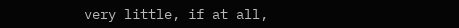very little, if at all,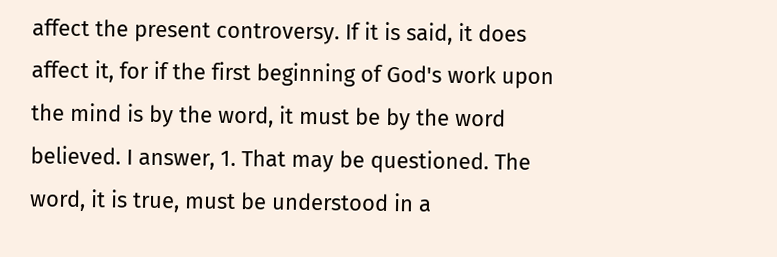affect the present controversy. If it is said, it does affect it, for if the first beginning of God's work upon the mind is by the word, it must be by the word believed. I answer, 1. That may be questioned. The word, it is true, must be understood in a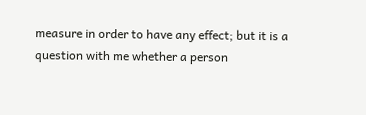measure in order to have any effect; but it is a question with me whether a person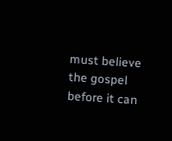must believe the gospel before it can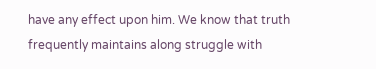have any effect upon him. We know that truth frequently maintains along struggle with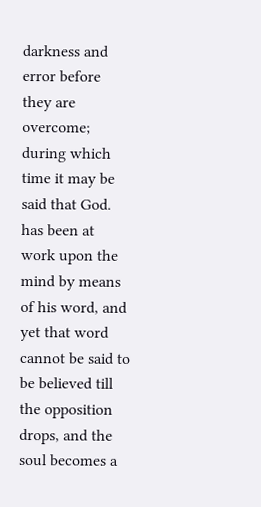darkness and error before they are overcome; during which time it may be said that God. has been at work upon the mind by means of his word, and yet that word cannot be said to be believed till the opposition drops, and the soul becomes a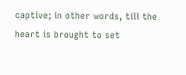captive; in other words, till the heart is brought to set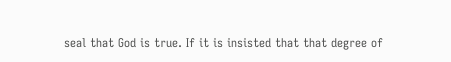seal that God is true. If it is insisted that that degree of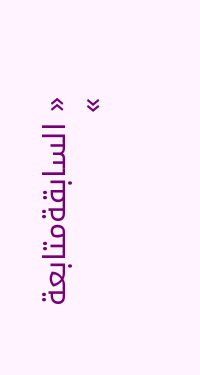« السابقةمتابعة »